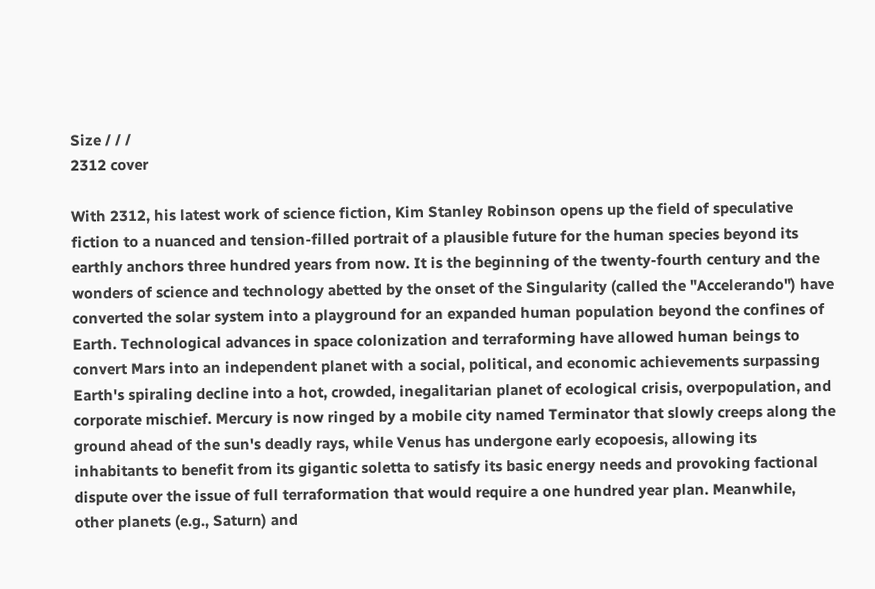Size / / /
2312 cover

With 2312, his latest work of science fiction, Kim Stanley Robinson opens up the field of speculative fiction to a nuanced and tension-filled portrait of a plausible future for the human species beyond its earthly anchors three hundred years from now. It is the beginning of the twenty-fourth century and the wonders of science and technology abetted by the onset of the Singularity (called the "Accelerando") have converted the solar system into a playground for an expanded human population beyond the confines of Earth. Technological advances in space colonization and terraforming have allowed human beings to convert Mars into an independent planet with a social, political, and economic achievements surpassing Earth's spiraling decline into a hot, crowded, inegalitarian planet of ecological crisis, overpopulation, and corporate mischief. Mercury is now ringed by a mobile city named Terminator that slowly creeps along the ground ahead of the sun's deadly rays, while Venus has undergone early ecopoesis, allowing its inhabitants to benefit from its gigantic soletta to satisfy its basic energy needs and provoking factional dispute over the issue of full terraformation that would require a one hundred year plan. Meanwhile, other planets (e.g., Saturn) and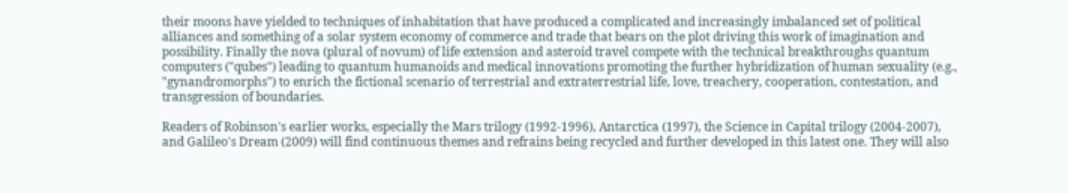their moons have yielded to techniques of inhabitation that have produced a complicated and increasingly imbalanced set of political alliances and something of a solar system economy of commerce and trade that bears on the plot driving this work of imagination and possibility. Finally the nova (plural of novum) of life extension and asteroid travel compete with the technical breakthroughs quantum computers ("qubes") leading to quantum humanoids and medical innovations promoting the further hybridization of human sexuality (e.g., "gynandromorphs") to enrich the fictional scenario of terrestrial and extraterrestrial life, love, treachery, cooperation, contestation, and transgression of boundaries.

Readers of Robinson's earlier works, especially the Mars trilogy (1992-1996), Antarctica (1997), the Science in Capital trilogy (2004-2007), and Galileo's Dream (2009) will find continuous themes and refrains being recycled and further developed in this latest one. They will also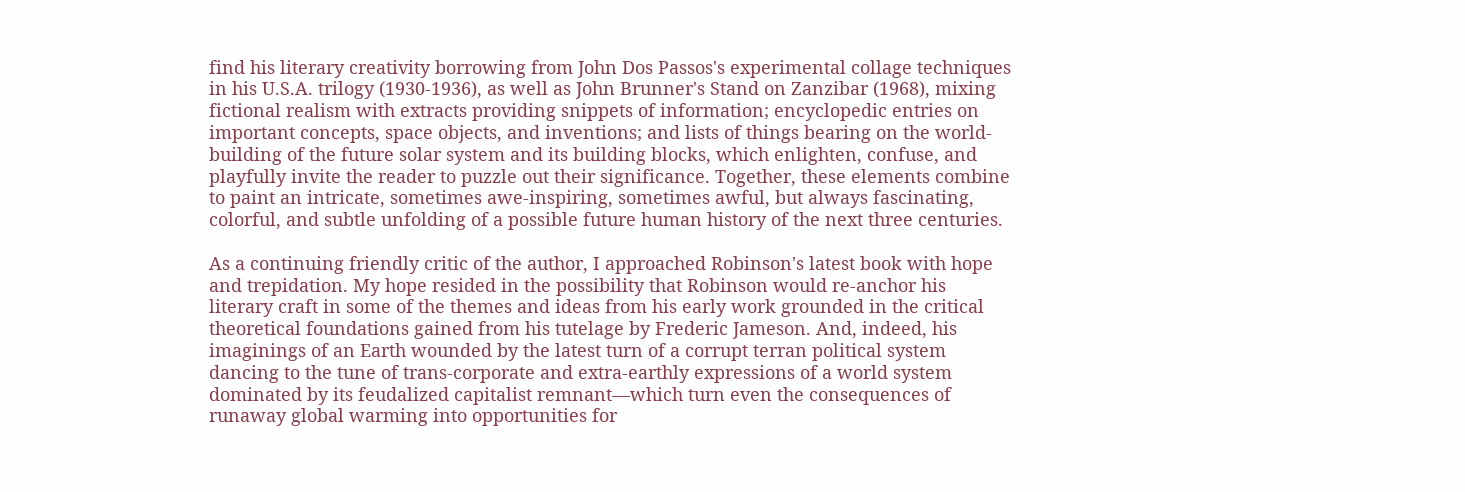find his literary creativity borrowing from John Dos Passos's experimental collage techniques in his U.S.A. trilogy (1930-1936), as well as John Brunner's Stand on Zanzibar (1968), mixing fictional realism with extracts providing snippets of information; encyclopedic entries on important concepts, space objects, and inventions; and lists of things bearing on the world-building of the future solar system and its building blocks, which enlighten, confuse, and playfully invite the reader to puzzle out their significance. Together, these elements combine to paint an intricate, sometimes awe-inspiring, sometimes awful, but always fascinating, colorful, and subtle unfolding of a possible future human history of the next three centuries.

As a continuing friendly critic of the author, I approached Robinson's latest book with hope and trepidation. My hope resided in the possibility that Robinson would re-anchor his literary craft in some of the themes and ideas from his early work grounded in the critical theoretical foundations gained from his tutelage by Frederic Jameson. And, indeed, his imaginings of an Earth wounded by the latest turn of a corrupt terran political system dancing to the tune of trans-corporate and extra-earthly expressions of a world system dominated by its feudalized capitalist remnant—which turn even the consequences of runaway global warming into opportunities for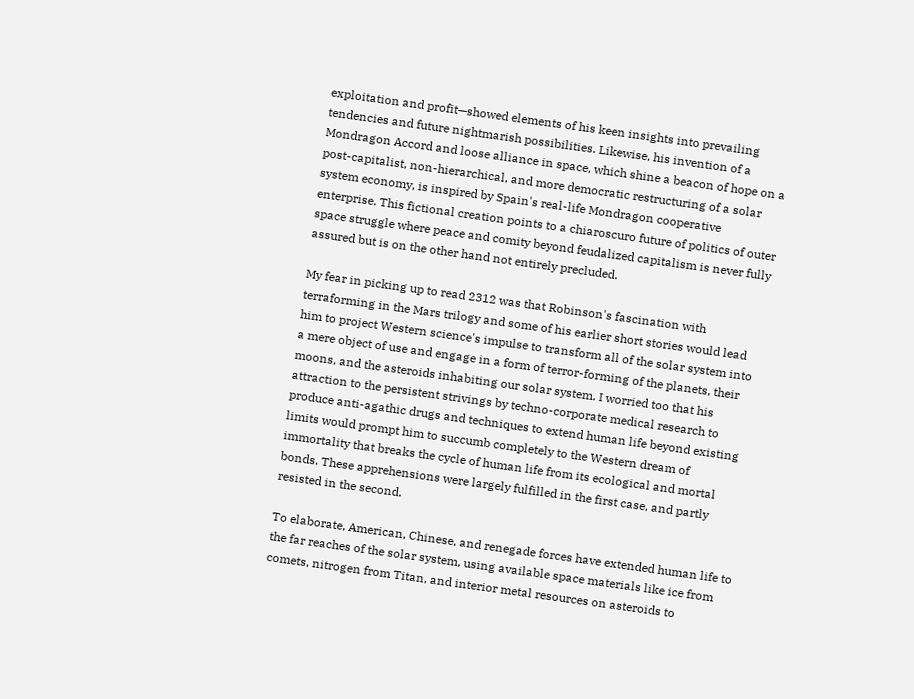exploitation and profit—showed elements of his keen insights into prevailing tendencies and future nightmarish possibilities. Likewise, his invention of a Mondragon Accord and loose alliance in space, which shine a beacon of hope on a post-capitalist, non-hierarchical, and more democratic restructuring of a solar system economy, is inspired by Spain's real-life Mondragon cooperative enterprise. This fictional creation points to a chiaroscuro future of politics of outer space struggle where peace and comity beyond feudalized capitalism is never fully assured but is on the other hand not entirely precluded.

My fear in picking up to read 2312 was that Robinson's fascination with terraforming in the Mars trilogy and some of his earlier short stories would lead him to project Western science's impulse to transform all of the solar system into a mere object of use and engage in a form of terror-forming of the planets, their moons, and the asteroids inhabiting our solar system. I worried too that his attraction to the persistent strivings by techno-corporate medical research to produce anti-agathic drugs and techniques to extend human life beyond existing limits would prompt him to succumb completely to the Western dream of immortality that breaks the cycle of human life from its ecological and mortal bonds. These apprehensions were largely fulfilled in the first case, and partly resisted in the second.

To elaborate, American, Chinese, and renegade forces have extended human life to the far reaches of the solar system, using available space materials like ice from comets, nitrogen from Titan, and interior metal resources on asteroids to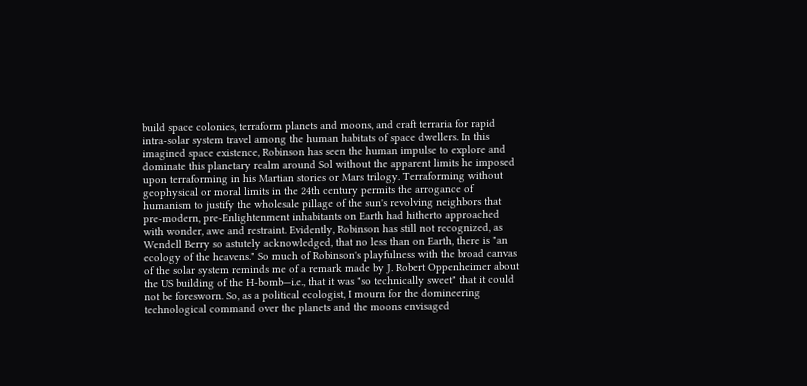build space colonies, terraform planets and moons, and craft terraria for rapid intra-solar system travel among the human habitats of space dwellers. In this imagined space existence, Robinson has seen the human impulse to explore and dominate this planetary realm around Sol without the apparent limits he imposed upon terraforming in his Martian stories or Mars trilogy. Terraforming without geophysical or moral limits in the 24th century permits the arrogance of humanism to justify the wholesale pillage of the sun's revolving neighbors that pre-modern, pre-Enlightenment inhabitants on Earth had hitherto approached with wonder, awe and restraint. Evidently, Robinson has still not recognized, as Wendell Berry so astutely acknowledged, that no less than on Earth, there is "an ecology of the heavens." So much of Robinson's playfulness with the broad canvas of the solar system reminds me of a remark made by J. Robert Oppenheimer about the US building of the H-bomb—i.e., that it was "so technically sweet" that it could not be foresworn. So, as a political ecologist, I mourn for the domineering technological command over the planets and the moons envisaged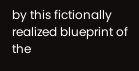by this fictionally realized blueprint of the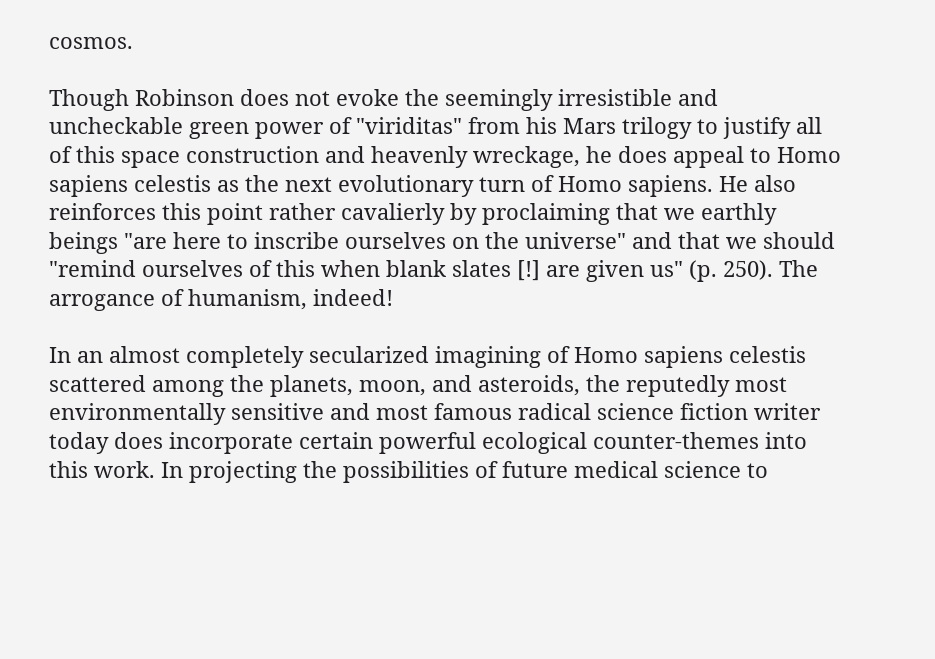cosmos.

Though Robinson does not evoke the seemingly irresistible and uncheckable green power of "viriditas" from his Mars trilogy to justify all of this space construction and heavenly wreckage, he does appeal to Homo sapiens celestis as the next evolutionary turn of Homo sapiens. He also reinforces this point rather cavalierly by proclaiming that we earthly beings "are here to inscribe ourselves on the universe" and that we should "remind ourselves of this when blank slates [!] are given us" (p. 250). The arrogance of humanism, indeed!

In an almost completely secularized imagining of Homo sapiens celestis scattered among the planets, moon, and asteroids, the reputedly most environmentally sensitive and most famous radical science fiction writer today does incorporate certain powerful ecological counter-themes into this work. In projecting the possibilities of future medical science to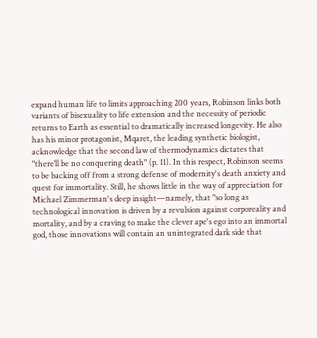expand human life to limits approaching 200 years, Robinson links both variants of bisexuality to life extension and the necessity of periodic returns to Earth as essential to dramatically increased longevity. He also has his minor protagonist, Mqaret, the leading synthetic biologist, acknowledge that the second law of thermodynamics dictates that "there’ll be no conquering death" (p. 11). In this respect, Robinson seems to be backing off from a strong defense of modernity's death anxiety and quest for immortality. Still, he shows little in the way of appreciation for Michael Zimmerman's deep insight—namely, that "so long as technological innovation is driven by a revulsion against corporeality and mortality, and by a craving to make the clever ape's ego into an immortal god, those innovations will contain an unintegrated dark side that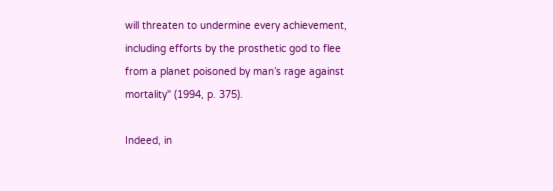will threaten to undermine every achievement, including efforts by the prosthetic god to flee from a planet poisoned by man’s rage against mortality" (1994, p. 375).

Indeed, in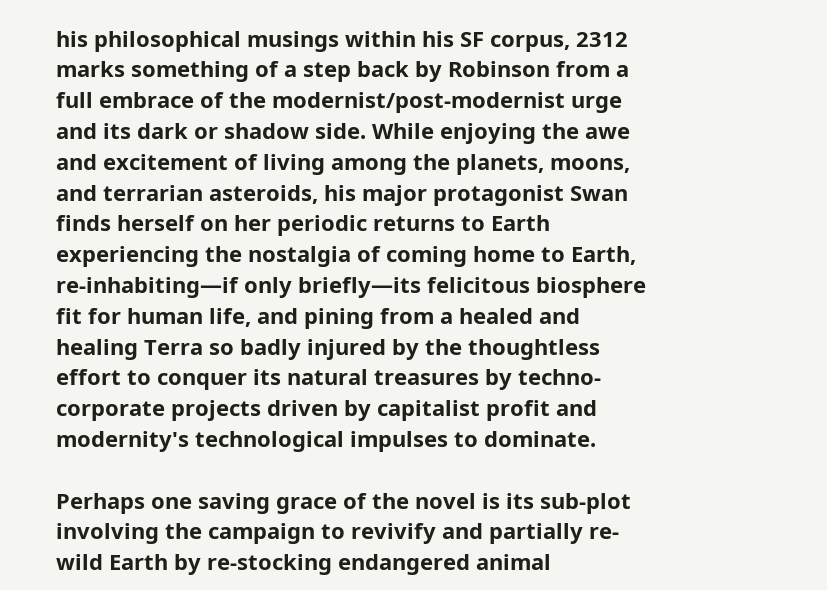his philosophical musings within his SF corpus, 2312 marks something of a step back by Robinson from a full embrace of the modernist/post-modernist urge and its dark or shadow side. While enjoying the awe and excitement of living among the planets, moons, and terrarian asteroids, his major protagonist Swan finds herself on her periodic returns to Earth experiencing the nostalgia of coming home to Earth, re-inhabiting—if only briefly—its felicitous biosphere fit for human life, and pining from a healed and healing Terra so badly injured by the thoughtless effort to conquer its natural treasures by techno-corporate projects driven by capitalist profit and modernity's technological impulses to dominate.

Perhaps one saving grace of the novel is its sub-plot involving the campaign to revivify and partially re-wild Earth by re-stocking endangered animal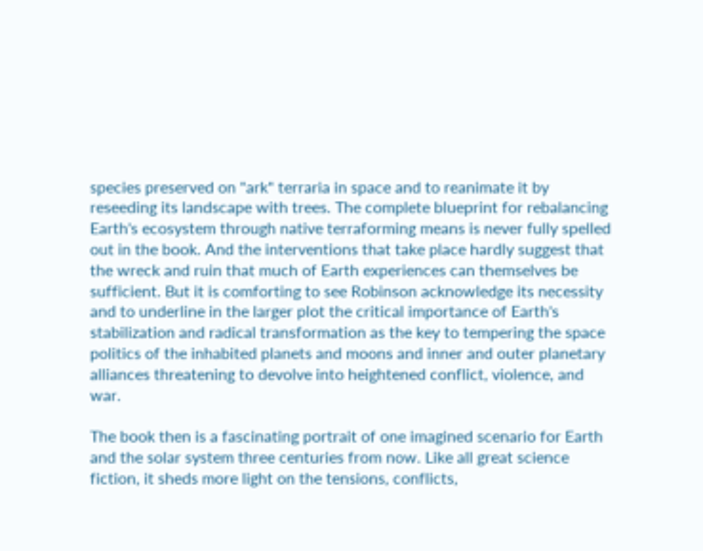species preserved on "ark" terraria in space and to reanimate it by reseeding its landscape with trees. The complete blueprint for rebalancing Earth's ecosystem through native terraforming means is never fully spelled out in the book. And the interventions that take place hardly suggest that the wreck and ruin that much of Earth experiences can themselves be sufficient. But it is comforting to see Robinson acknowledge its necessity and to underline in the larger plot the critical importance of Earth's stabilization and radical transformation as the key to tempering the space politics of the inhabited planets and moons and inner and outer planetary alliances threatening to devolve into heightened conflict, violence, and war.

The book then is a fascinating portrait of one imagined scenario for Earth and the solar system three centuries from now. Like all great science fiction, it sheds more light on the tensions, conflicts,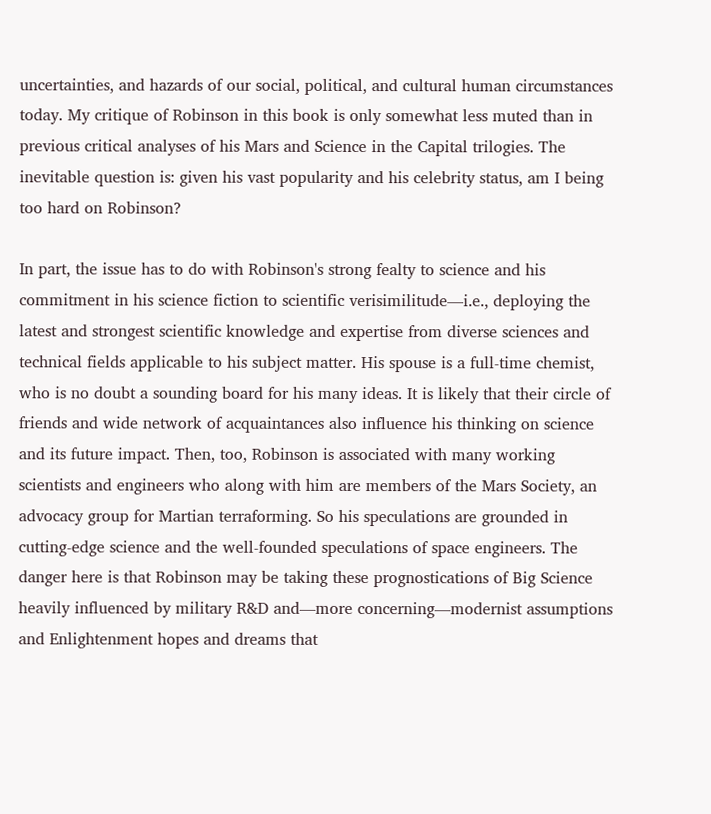uncertainties, and hazards of our social, political, and cultural human circumstances today. My critique of Robinson in this book is only somewhat less muted than in previous critical analyses of his Mars and Science in the Capital trilogies. The inevitable question is: given his vast popularity and his celebrity status, am I being too hard on Robinson?

In part, the issue has to do with Robinson's strong fealty to science and his commitment in his science fiction to scientific verisimilitude—i.e., deploying the latest and strongest scientific knowledge and expertise from diverse sciences and technical fields applicable to his subject matter. His spouse is a full-time chemist, who is no doubt a sounding board for his many ideas. It is likely that their circle of friends and wide network of acquaintances also influence his thinking on science and its future impact. Then, too, Robinson is associated with many working scientists and engineers who along with him are members of the Mars Society, an advocacy group for Martian terraforming. So his speculations are grounded in cutting-edge science and the well-founded speculations of space engineers. The danger here is that Robinson may be taking these prognostications of Big Science heavily influenced by military R&D and—more concerning—modernist assumptions and Enlightenment hopes and dreams that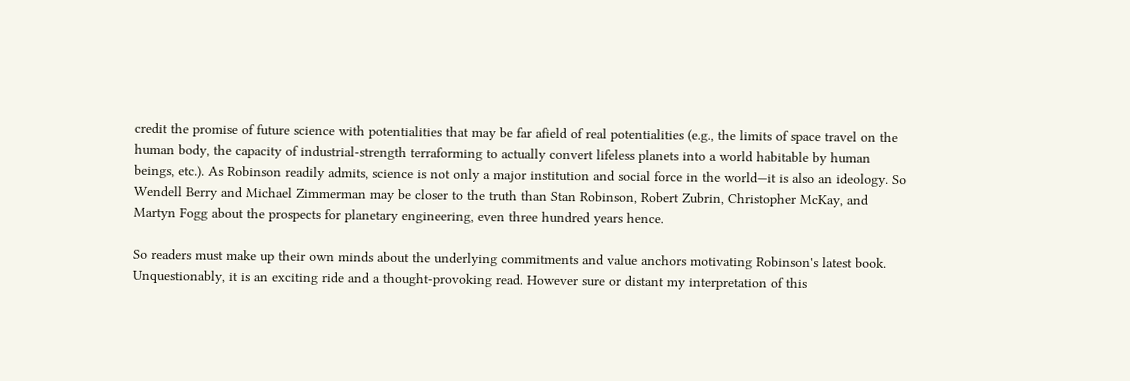credit the promise of future science with potentialities that may be far afield of real potentialities (e.g., the limits of space travel on the human body, the capacity of industrial-strength terraforming to actually convert lifeless planets into a world habitable by human beings, etc.). As Robinson readily admits, science is not only a major institution and social force in the world—it is also an ideology. So Wendell Berry and Michael Zimmerman may be closer to the truth than Stan Robinson, Robert Zubrin, Christopher McKay, and Martyn Fogg about the prospects for planetary engineering, even three hundred years hence.

So readers must make up their own minds about the underlying commitments and value anchors motivating Robinson's latest book. Unquestionably, it is an exciting ride and a thought-provoking read. However sure or distant my interpretation of this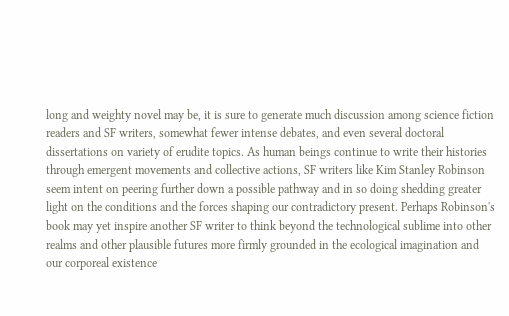long and weighty novel may be, it is sure to generate much discussion among science fiction readers and SF writers, somewhat fewer intense debates, and even several doctoral dissertations on variety of erudite topics. As human beings continue to write their histories through emergent movements and collective actions, SF writers like Kim Stanley Robinson seem intent on peering further down a possible pathway and in so doing shedding greater light on the conditions and the forces shaping our contradictory present. Perhaps Robinson's book may yet inspire another SF writer to think beyond the technological sublime into other realms and other plausible futures more firmly grounded in the ecological imagination and our corporeal existence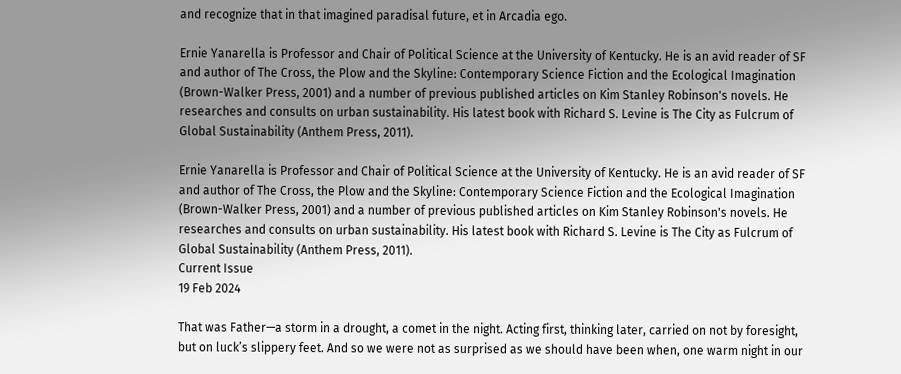and recognize that in that imagined paradisal future, et in Arcadia ego.

Ernie Yanarella is Professor and Chair of Political Science at the University of Kentucky. He is an avid reader of SF and author of The Cross, the Plow and the Skyline: Contemporary Science Fiction and the Ecological Imagination (Brown-Walker Press, 2001) and a number of previous published articles on Kim Stanley Robinson's novels. He researches and consults on urban sustainability. His latest book with Richard S. Levine is The City as Fulcrum of Global Sustainability (Anthem Press, 2011).

Ernie Yanarella is Professor and Chair of Political Science at the University of Kentucky. He is an avid reader of SF and author of The Cross, the Plow and the Skyline: Contemporary Science Fiction and the Ecological Imagination (Brown-Walker Press, 2001) and a number of previous published articles on Kim Stanley Robinson's novels. He researches and consults on urban sustainability. His latest book with Richard S. Levine is The City as Fulcrum of Global Sustainability (Anthem Press, 2011).
Current Issue
19 Feb 2024

That was Father—a storm in a drought, a comet in the night. Acting first, thinking later, carried on not by foresight, but on luck’s slippery feet. And so we were not as surprised as we should have been when, one warm night in our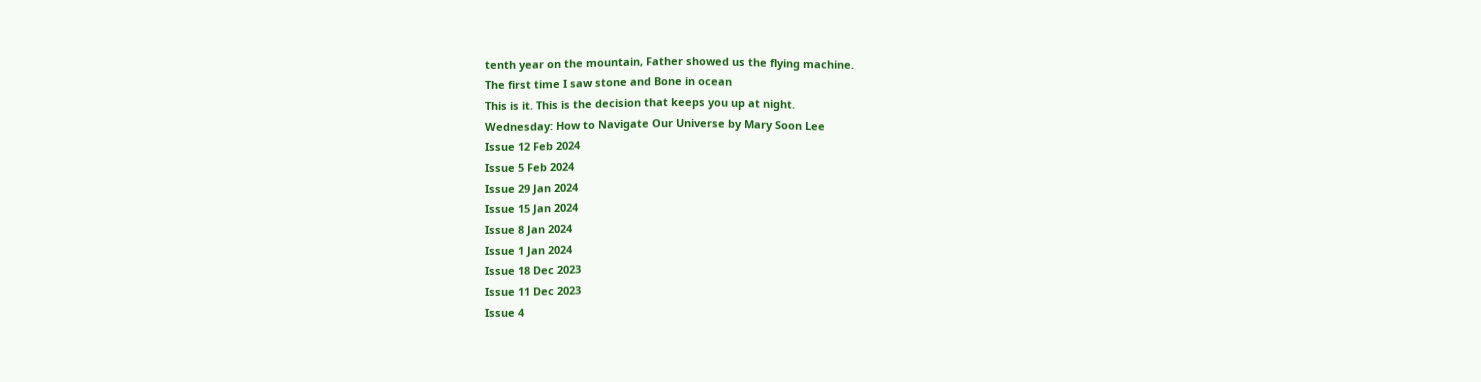tenth year on the mountain, Father showed us the flying machine.
The first time I saw stone and Bone in ocean
This is it. This is the decision that keeps you up at night.
Wednesday: How to Navigate Our Universe by Mary Soon Lee
Issue 12 Feb 2024
Issue 5 Feb 2024
Issue 29 Jan 2024
Issue 15 Jan 2024
Issue 8 Jan 2024
Issue 1 Jan 2024
Issue 18 Dec 2023
Issue 11 Dec 2023
Issue 4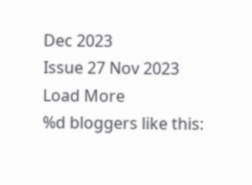Dec 2023
Issue 27 Nov 2023
Load More
%d bloggers like this: